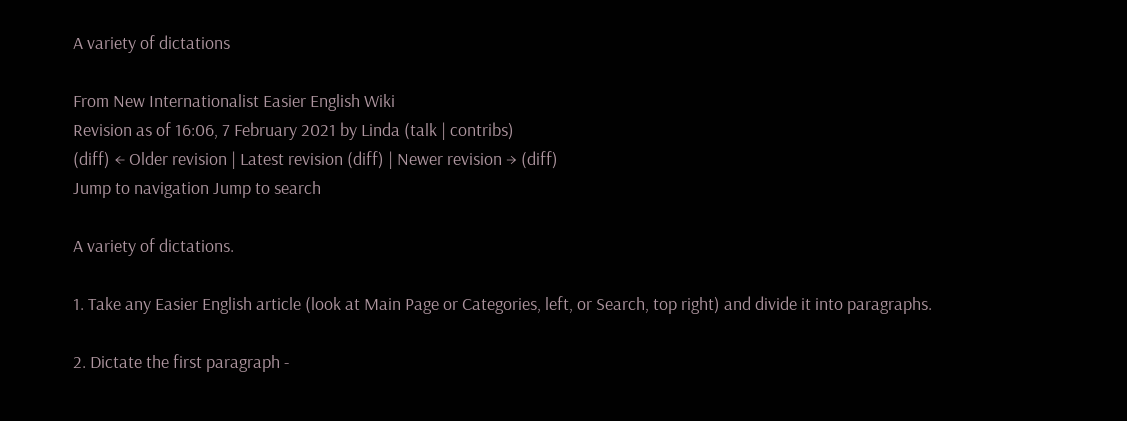A variety of dictations

From New Internationalist Easier English Wiki
Revision as of 16:06, 7 February 2021 by Linda (talk | contribs)
(diff) ← Older revision | Latest revision (diff) | Newer revision → (diff)
Jump to navigation Jump to search

A variety of dictations.

1. Take any Easier English article (look at Main Page or Categories, left, or Search, top right) and divide it into paragraphs.

2. Dictate the first paragraph -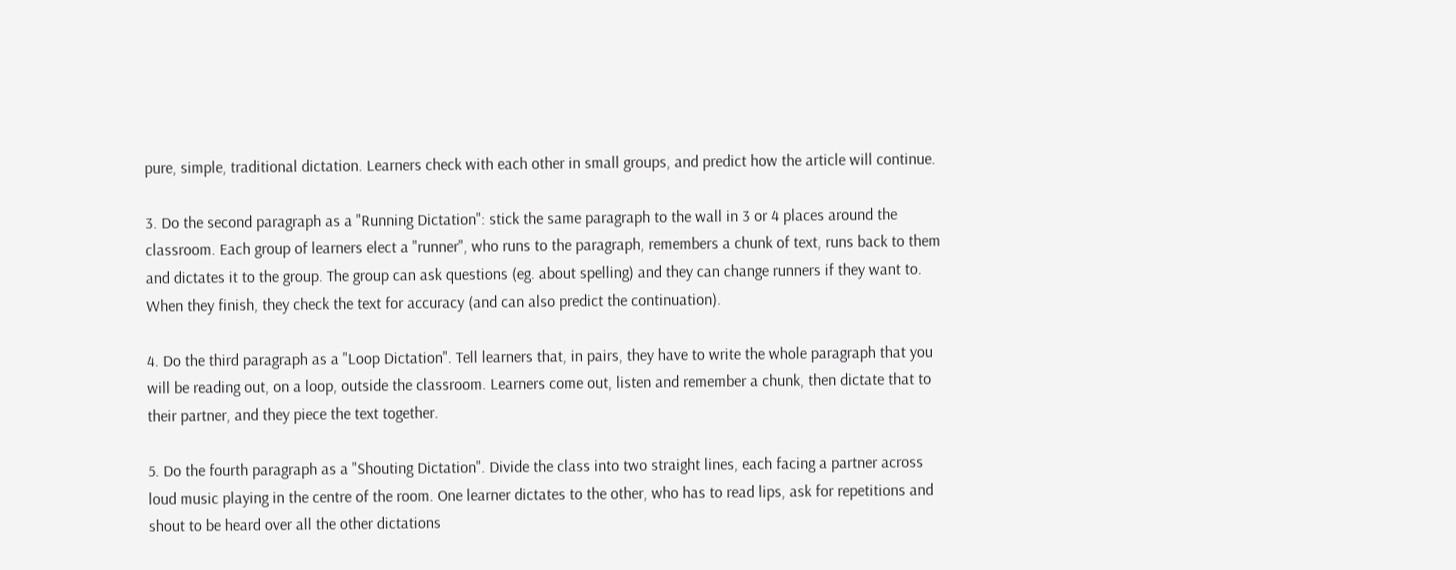pure, simple, traditional dictation. Learners check with each other in small groups, and predict how the article will continue.

3. Do the second paragraph as a "Running Dictation": stick the same paragraph to the wall in 3 or 4 places around the classroom. Each group of learners elect a "runner", who runs to the paragraph, remembers a chunk of text, runs back to them and dictates it to the group. The group can ask questions (eg. about spelling) and they can change runners if they want to. When they finish, they check the text for accuracy (and can also predict the continuation).

4. Do the third paragraph as a "Loop Dictation". Tell learners that, in pairs, they have to write the whole paragraph that you will be reading out, on a loop, outside the classroom. Learners come out, listen and remember a chunk, then dictate that to their partner, and they piece the text together.

5. Do the fourth paragraph as a "Shouting Dictation". Divide the class into two straight lines, each facing a partner across loud music playing in the centre of the room. One learner dictates to the other, who has to read lips, ask for repetitions and shout to be heard over all the other dictations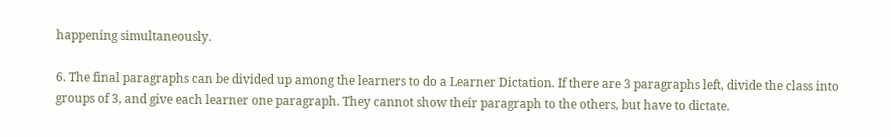happening simultaneously.

6. The final paragraphs can be divided up among the learners to do a Learner Dictation. If there are 3 paragraphs left, divide the class into groups of 3, and give each learner one paragraph. They cannot show their paragraph to the others, but have to dictate.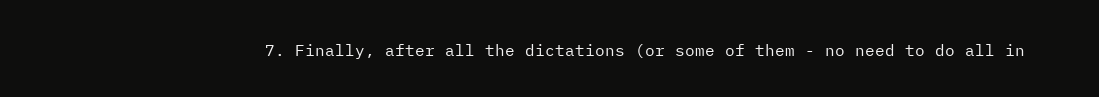7. Finally, after all the dictations (or some of them - no need to do all in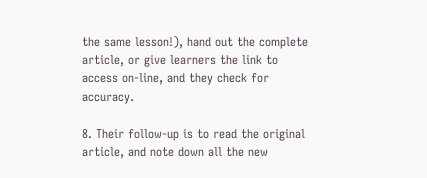the same lesson!), hand out the complete article, or give learners the link to access on-line, and they check for accuracy.

8. Their follow-up is to read the original article, and note down all the new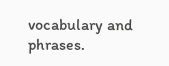vocabulary and phrases.